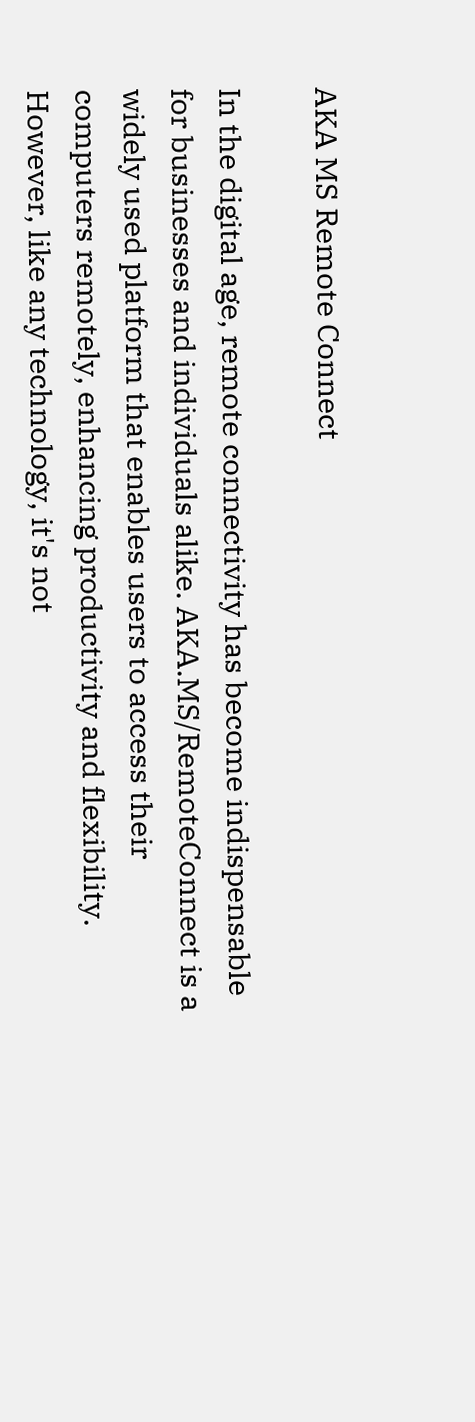AKA MS Remote Connect

In the digital age, remote connectivity has become indispensable for businesses and individuals alike. AKA.MS/RemoteConnect is a widely used platform that enables users to access their computers remotely, enhancing productivity and flexibility. However, like any technology, it's not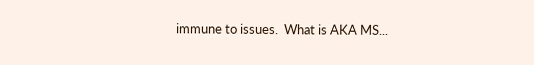immune to issues.  What is AKA MS...